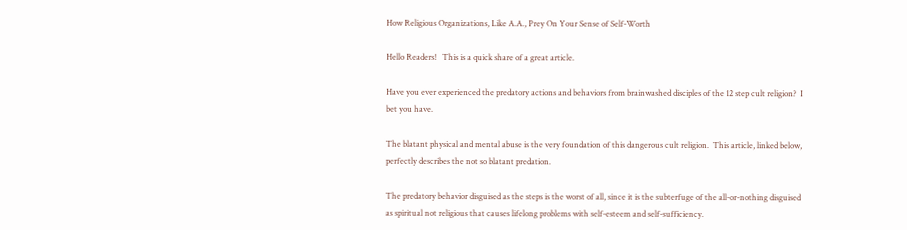How Religious Organizations, Like A.A., Prey On Your Sense of Self-Worth

Hello Readers!   This is a quick share of a great article.

Have you ever experienced the predatory actions and behaviors from brainwashed disciples of the 12 step cult religion?  I bet you have.

The blatant physical and mental abuse is the very foundation of this dangerous cult religion.  This article, linked below, perfectly describes the not so blatant predation.

The predatory behavior disguised as the steps is the worst of all, since it is the subterfuge of the all-or-nothing disguised as spiritual not religious that causes lifelong problems with self-esteem and self-sufficiency.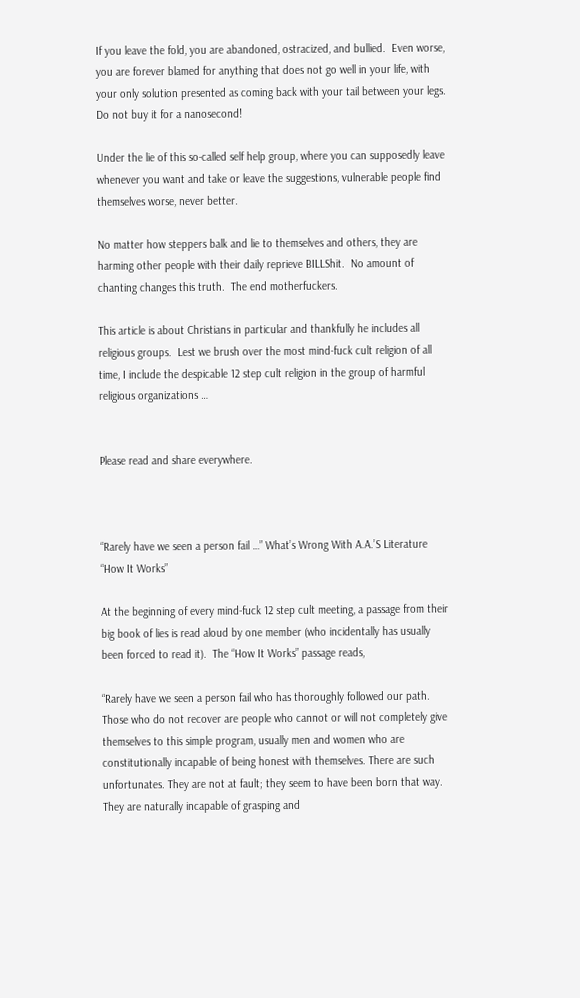If you leave the fold, you are abandoned, ostracized, and bullied.  Even worse, you are forever blamed for anything that does not go well in your life, with your only solution presented as coming back with your tail between your legs.  Do not buy it for a nanosecond!

Under the lie of this so-called self help group, where you can supposedly leave whenever you want and take or leave the suggestions, vulnerable people find themselves worse, never better.

No matter how steppers balk and lie to themselves and others, they are harming other people with their daily reprieve BILLShit.  No amount of chanting changes this truth.  The end motherfuckers.

This article is about Christians in particular and thankfully he includes all religious groups.  Lest we brush over the most mind-fuck cult religion of all time, I include the despicable 12 step cult religion in the group of harmful religious organizations …


Please read and share everywhere.



“Rarely have we seen a person fail …” What’s Wrong With A.A.’S Literature “How It Works”

At the beginning of every mind-fuck 12 step cult meeting, a passage from their big book of lies is read aloud by one member (who incidentally has usually been forced to read it).  The “How It Works” passage reads,

“Rarely have we seen a person fail who has thoroughly followed our path. Those who do not recover are people who cannot or will not completely give themselves to this simple program, usually men and women who are constitutionally incapable of being honest with themselves. There are such unfortunates. They are not at fault; they seem to have been born that way. They are naturally incapable of grasping and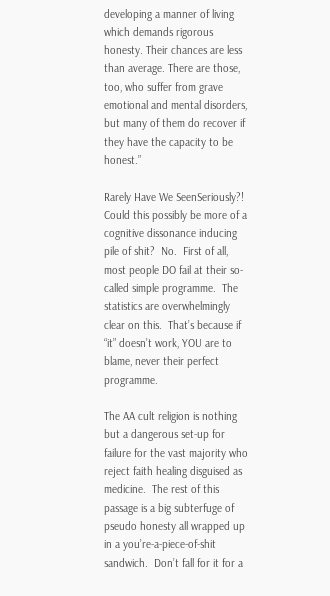developing a manner of living which demands rigorous honesty. Their chances are less than average. There are those, too, who suffer from grave emotional and mental disorders, but many of them do recover if they have the capacity to be honest.”

Rarely Have We SeenSeriously?!  Could this possibly be more of a cognitive dissonance inducing pile of shit?  No.  First of all, most people DO fail at their so-called simple programme.  The statistics are overwhelmingly clear on this.  That’s because if “it” doesn’t work, YOU are to blame, never their perfect programme.

The AA cult religion is nothing but a dangerous set-up for failure for the vast majority who reject faith healing disguised as medicine.  The rest of this passage is a big subterfuge of pseudo honesty all wrapped up in a you’re-a-piece-of-shit sandwich.  Don’t fall for it for a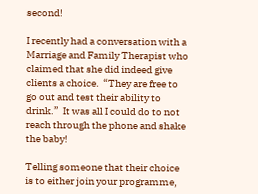second!

I recently had a conversation with a Marriage and Family Therapist who claimed that she did indeed give clients a choice.  “They are free to go out and test their ability to drink.”  It was all I could do to not reach through the phone and shake the baby!

Telling someone that their choice is to either join your programme,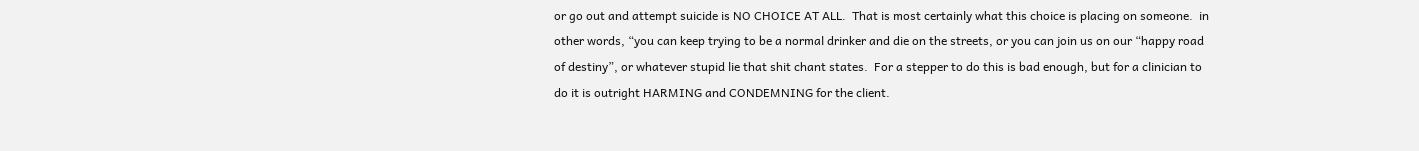or go out and attempt suicide is NO CHOICE AT ALL.  That is most certainly what this choice is placing on someone.  in other words, “you can keep trying to be a normal drinker and die on the streets, or you can join us on our “happy road of destiny”, or whatever stupid lie that shit chant states.  For a stepper to do this is bad enough, but for a clinician to do it is outright HARMING and CONDEMNING for the client.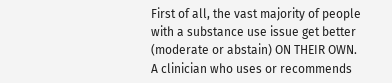First of all, the vast majority of people with a substance use issue get better (moderate or abstain) ON THEIR OWN.  A clinician who uses or recommends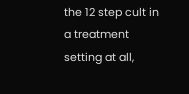the 12 step cult in a treatment setting at all,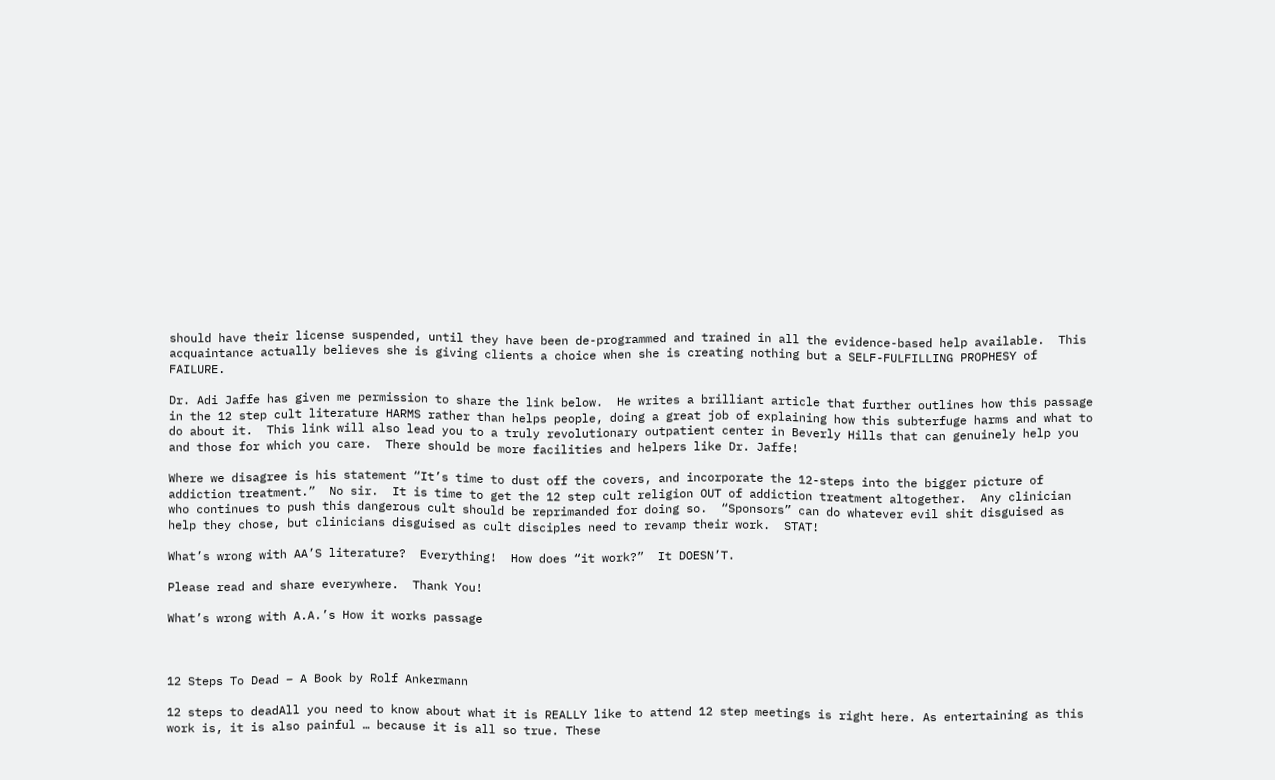should have their license suspended, until they have been de-programmed and trained in all the evidence-based help available.  This acquaintance actually believes she is giving clients a choice when she is creating nothing but a SELF-FULFILLING PROPHESY of FAILURE.

Dr. Adi Jaffe has given me permission to share the link below.  He writes a brilliant article that further outlines how this passage in the 12 step cult literature HARMS rather than helps people, doing a great job of explaining how this subterfuge harms and what to do about it.  This link will also lead you to a truly revolutionary outpatient center in Beverly Hills that can genuinely help you and those for which you care.  There should be more facilities and helpers like Dr. Jaffe!

Where we disagree is his statement “It’s time to dust off the covers, and incorporate the 12-steps into the bigger picture of addiction treatment.”  No sir.  It is time to get the 12 step cult religion OUT of addiction treatment altogether.  Any clinician who continues to push this dangerous cult should be reprimanded for doing so.  “Sponsors” can do whatever evil shit disguised as help they chose, but clinicians disguised as cult disciples need to revamp their work.  STAT!

What’s wrong with AA’S literature?  Everything!  How does “it work?”  It DOESN’T.

Please read and share everywhere.  Thank You!

What’s wrong with A.A.’s How it works passage



12 Steps To Dead – A Book by Rolf Ankermann

12 steps to deadAll you need to know about what it is REALLY like to attend 12 step meetings is right here. As entertaining as this work is, it is also painful … because it is all so true. These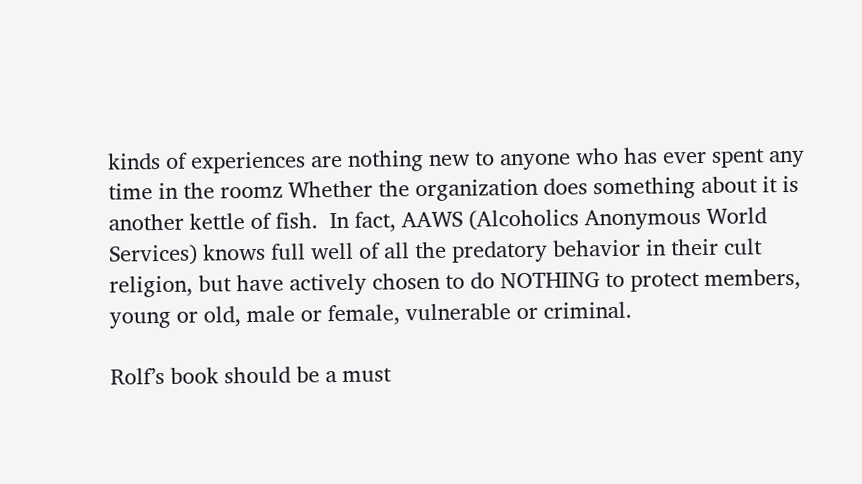kinds of experiences are nothing new to anyone who has ever spent any time in the roomz Whether the organization does something about it is another kettle of fish.  In fact, AAWS (Alcoholics Anonymous World Services) knows full well of all the predatory behavior in their cult religion, but have actively chosen to do NOTHING to protect members, young or old, male or female, vulnerable or criminal.

Rolf’s book should be a must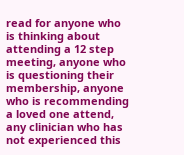read for anyone who is thinking about attending a 12 step meeting, anyone who is questioning their membership, anyone who is recommending a loved one attend, any clinician who has not experienced this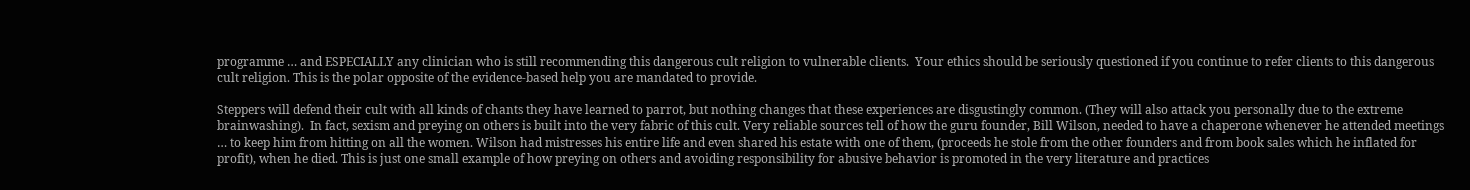programme … and ESPECIALLY any clinician who is still recommending this dangerous cult religion to vulnerable clients.  Your ethics should be seriously questioned if you continue to refer clients to this dangerous cult religion. This is the polar opposite of the evidence-based help you are mandated to provide.

Steppers will defend their cult with all kinds of chants they have learned to parrot, but nothing changes that these experiences are disgustingly common. (They will also attack you personally due to the extreme brainwashing).  In fact, sexism and preying on others is built into the very fabric of this cult. Very reliable sources tell of how the guru founder, Bill Wilson, needed to have a chaperone whenever he attended meetings … to keep him from hitting on all the women. Wilson had mistresses his entire life and even shared his estate with one of them, (proceeds he stole from the other founders and from book sales which he inflated for profit), when he died. This is just one small example of how preying on others and avoiding responsibility for abusive behavior is promoted in the very literature and practices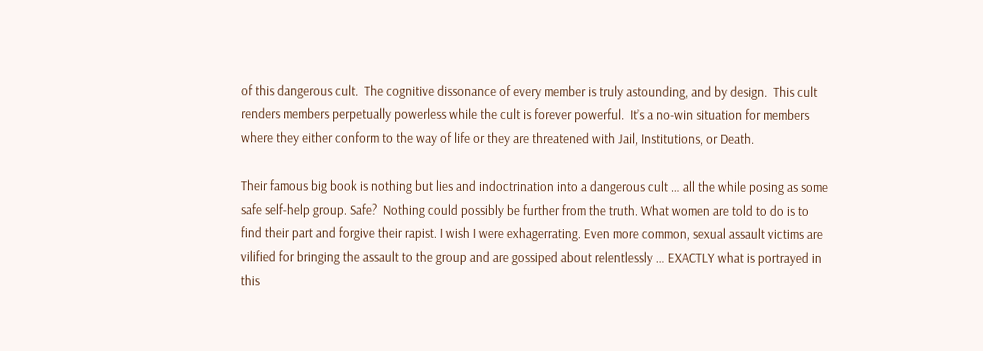of this dangerous cult.  The cognitive dissonance of every member is truly astounding, and by design.  This cult renders members perpetually powerless while the cult is forever powerful.  It’s a no-win situation for members where they either conform to the way of life or they are threatened with Jail, Institutions, or Death.

Their famous big book is nothing but lies and indoctrination into a dangerous cult … all the while posing as some safe self-help group. Safe?  Nothing could possibly be further from the truth. What women are told to do is to find their part and forgive their rapist. I wish I were exhagerrating. Even more common, sexual assault victims are vilified for bringing the assault to the group and are gossiped about relentlessly … EXACTLY what is portrayed in this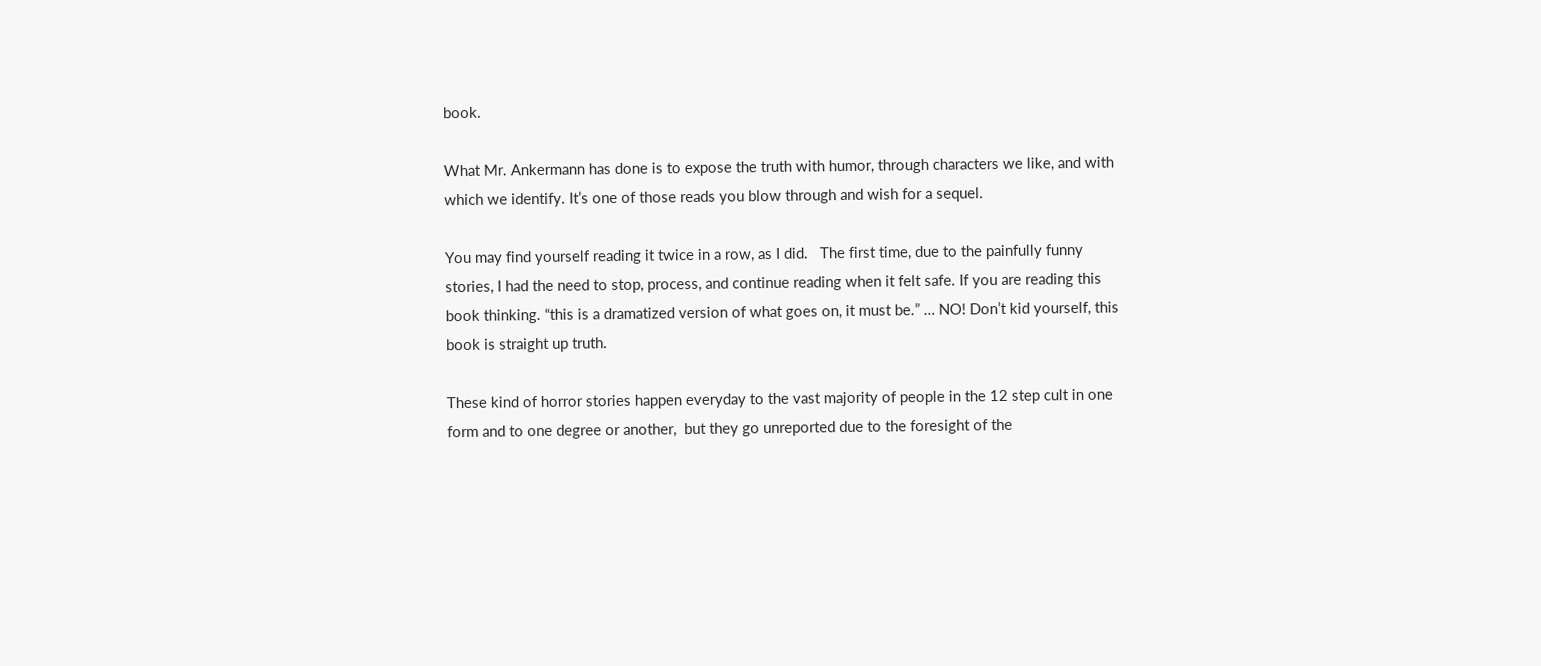book.

What Mr. Ankermann has done is to expose the truth with humor, through characters we like, and with which we identify. It’s one of those reads you blow through and wish for a sequel.

You may find yourself reading it twice in a row, as I did.   The first time, due to the painfully funny stories, I had the need to stop, process, and continue reading when it felt safe. If you are reading this book thinking. “this is a dramatized version of what goes on, it must be.” … NO! Don’t kid yourself, this book is straight up truth.

These kind of horror stories happen everyday to the vast majority of people in the 12 step cult in one form and to one degree or another,  but they go unreported due to the foresight of the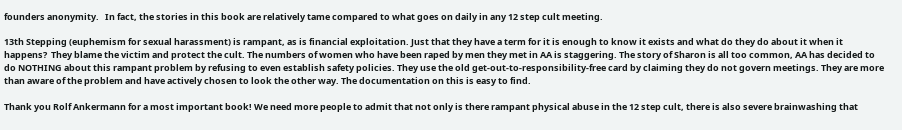founders anonymity.   In fact, the stories in this book are relatively tame compared to what goes on daily in any 12 step cult meeting.

13th Stepping (euphemism for sexual harassment) is rampant, as is financial exploitation. Just that they have a term for it is enough to know it exists and what do they do about it when it happens?  They blame the victim and protect the cult. The numbers of women who have been raped by men they met in AA is staggering. The story of Sharon is all too common, AA has decided to do NOTHING about this rampant problem by refusing to even establish safety policies. They use the old get-out-to-responsibility-free card by claiming they do not govern meetings. They are more than aware of the problem and have actively chosen to look the other way. The documentation on this is easy to find.

Thank you Rolf Ankermann for a most important book! We need more people to admit that not only is there rampant physical abuse in the 12 step cult, there is also severe brainwashing that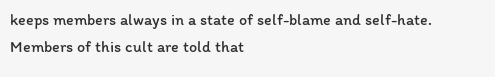keeps members always in a state of self-blame and self-hate. Members of this cult are told that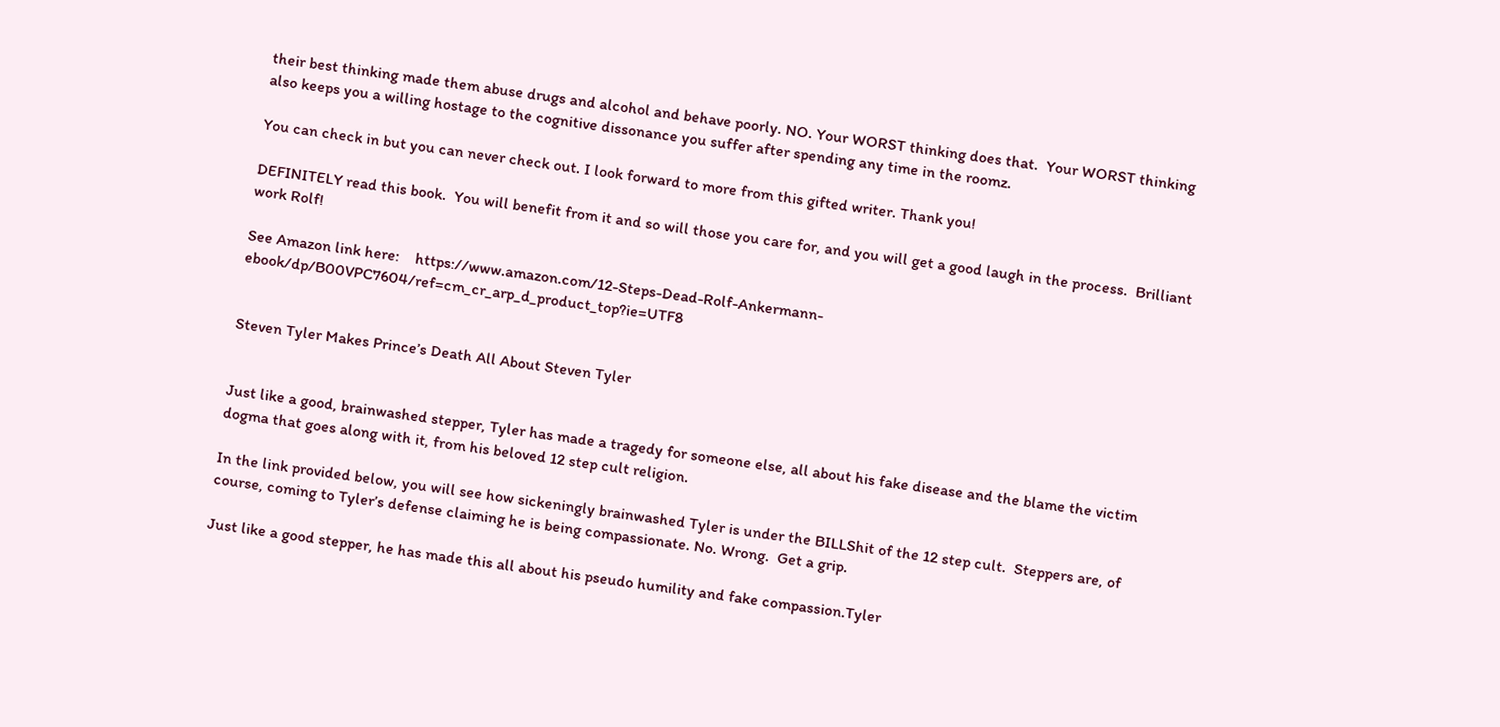their best thinking made them abuse drugs and alcohol and behave poorly. NO. Your WORST thinking does that.  Your WORST thinking also keeps you a willing hostage to the cognitive dissonance you suffer after spending any time in the roomz.

You can check in but you can never check out. I look forward to more from this gifted writer. Thank you!

DEFINITELY read this book.  You will benefit from it and so will those you care for, and you will get a good laugh in the process.  Brilliant work Rolf!

See Amazon link here:    https://www.amazon.com/12-Steps-Dead-Rolf-Ankermann-ebook/dp/B00VPC7604/ref=cm_cr_arp_d_product_top?ie=UTF8


Steven Tyler Makes Prince’s Death All About Steven Tyler


Just like a good, brainwashed stepper, Tyler has made a tragedy for someone else, all about his fake disease and the blame the victim dogma that goes along with it, from his beloved 12 step cult religion.

In the link provided below, you will see how sickeningly brainwashed Tyler is under the BILLShit of the 12 step cult.  Steppers are, of course, coming to Tyler’s defense claiming he is being compassionate. No. Wrong.  Get a grip.

Just like a good stepper, he has made this all about his pseudo humility and fake compassion.Tyler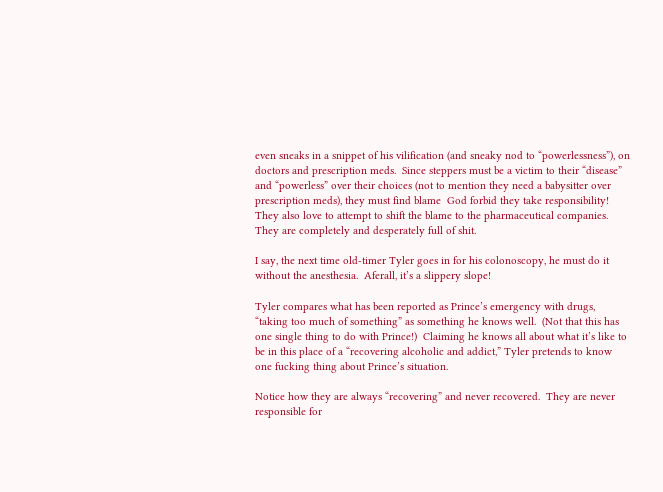even sneaks in a snippet of his vilification (and sneaky nod to “powerlessness”), on doctors and prescription meds.  Since steppers must be a victim to their “disease” and “powerless” over their choices (not to mention they need a babysitter over prescription meds), they must find blame  God forbid they take responsibility!  They also love to attempt to shift the blame to the pharmaceutical companies.  They are completely and desperately full of shit.

I say, the next time old-timer Tyler goes in for his colonoscopy, he must do it without the anesthesia.  Aferall, it’s a slippery slope!

Tyler compares what has been reported as Prince’s emergency with drugs, “taking too much of something” as something he knows well.  (Not that this has one single thing to do with Prince!)  Claiming he knows all about what it’s like to be in this place of a “recovering alcoholic and addict,” Tyler pretends to know one fucking thing about Prince’s situation.

Notice how they are always “recovering” and never recovered.  They are never responsible for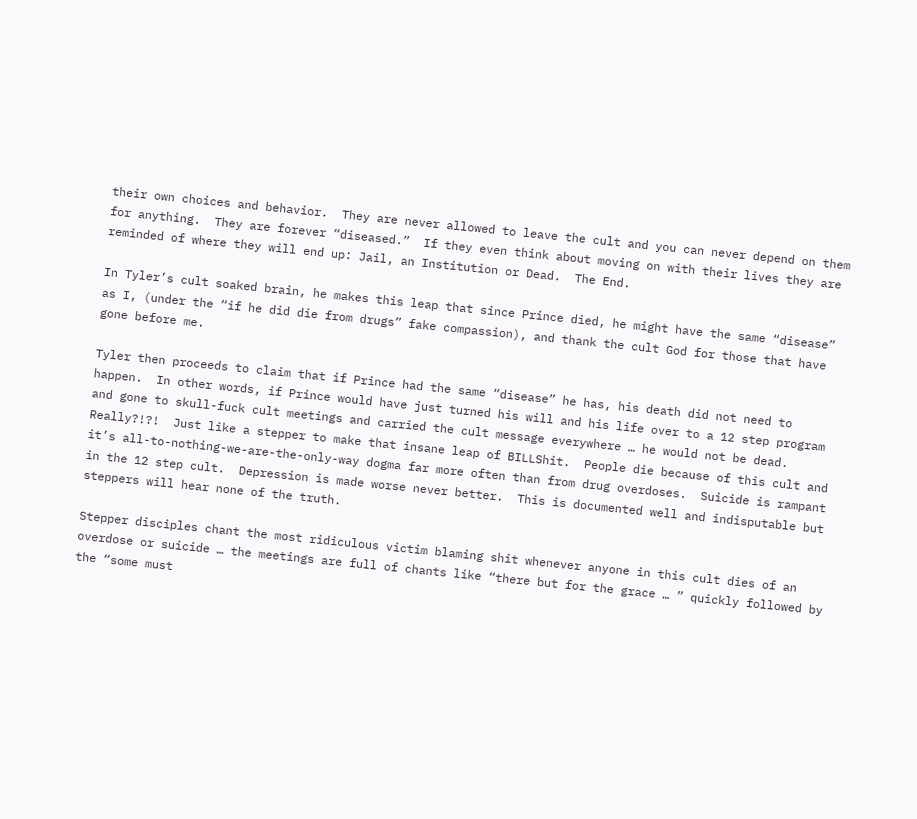their own choices and behavior.  They are never allowed to leave the cult and you can never depend on them for anything.  They are forever “diseased.”  If they even think about moving on with their lives they are reminded of where they will end up: Jail, an Institution or Dead.  The End.

In Tyler’s cult soaked brain, he makes this leap that since Prince died, he might have the same “disease” as I, (under the “if he did die from drugs” fake compassion), and thank the cult God for those that have gone before me.

Tyler then proceeds to claim that if Prince had the same “disease” he has, his death did not need to happen.  In other words, if Prince would have just turned his will and his life over to a 12 step program and gone to skull-fuck cult meetings and carried the cult message everywhere … he would not be dead.  Really?!?!  Just like a stepper to make that insane leap of BILLShit.  People die because of this cult and it’s all-to-nothing-we-are-the-only-way dogma far more often than from drug overdoses.  Suicide is rampant in the 12 step cult.  Depression is made worse never better.  This is documented well and indisputable but steppers will hear none of the truth.

Stepper disciples chant the most ridiculous victim blaming shit whenever anyone in this cult dies of an overdose or suicide … the meetings are full of chants like “there but for the grace … ” quickly followed by the “some must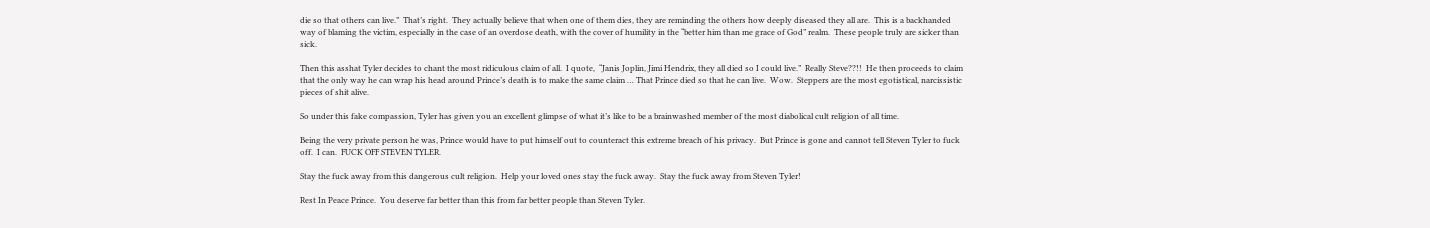die so that others can live.”  That’s right.  They actually believe that when one of them dies, they are reminding the others how deeply diseased they all are.  This is a backhanded way of blaming the victim, especially in the case of an overdose death, with the cover of humility in the “better him than me grace of God” realm.  These people truly are sicker than sick.

Then this asshat Tyler decides to chant the most ridiculous claim of all.  I quote,  “Janis Joplin, Jimi Hendrix, they all died so I could live.”  Really Steve??!!  He then proceeds to claim that the only way he can wrap his head around Prince’s death is to make the same claim … That Prince died so that he can live.  Wow.  Steppers are the most egotistical, narcissistic pieces of shit alive.

So under this fake compassion, Tyler has given you an excellent glimpse of what it’s like to be a brainwashed member of the most diabolical cult religion of all time.

Being the very private person he was, Prince would have to put himself out to counteract this extreme breach of his privacy.  But Prince is gone and cannot tell Steven Tyler to fuck off.  I can.  FUCK OFF STEVEN TYLER.

Stay the fuck away from this dangerous cult religion.  Help your loved ones stay the fuck away.  Stay the fuck away from Steven Tyler!

Rest In Peace Prince.  You deserve far better than this from far better people than Steven Tyler.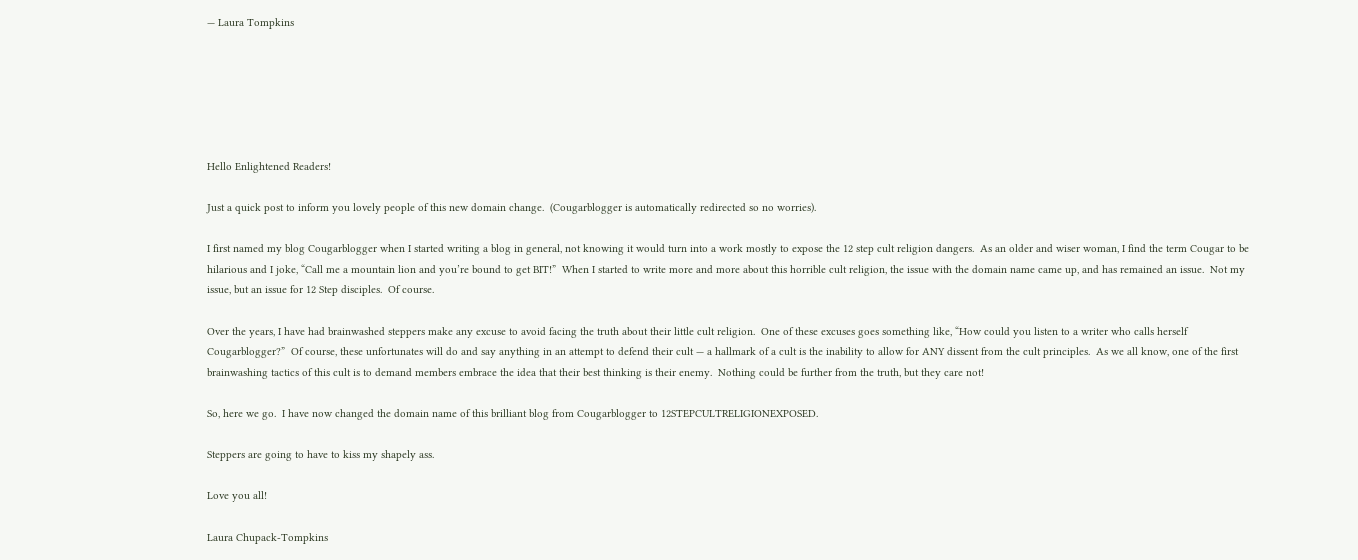— Laura Tompkins






Hello Enlightened Readers!

Just a quick post to inform you lovely people of this new domain change.  (Cougarblogger is automatically redirected so no worries).

I first named my blog Cougarblogger when I started writing a blog in general, not knowing it would turn into a work mostly to expose the 12 step cult religion dangers.  As an older and wiser woman, I find the term Cougar to be hilarious and I joke, “Call me a mountain lion and you’re bound to get BIT!”  When I started to write more and more about this horrible cult religion, the issue with the domain name came up, and has remained an issue.  Not my issue, but an issue for 12 Step disciples.  Of course.

Over the years, I have had brainwashed steppers make any excuse to avoid facing the truth about their little cult religion.  One of these excuses goes something like, “How could you listen to a writer who calls herself Cougarblogger?”  Of course, these unfortunates will do and say anything in an attempt to defend their cult — a hallmark of a cult is the inability to allow for ANY dissent from the cult principles.  As we all know, one of the first brainwashing tactics of this cult is to demand members embrace the idea that their best thinking is their enemy.  Nothing could be further from the truth, but they care not!

So, here we go.  I have now changed the domain name of this brilliant blog from Cougarblogger to 12STEPCULTRELIGIONEXPOSED.

Steppers are going to have to kiss my shapely ass.

Love you all!

Laura Chupack-Tompkins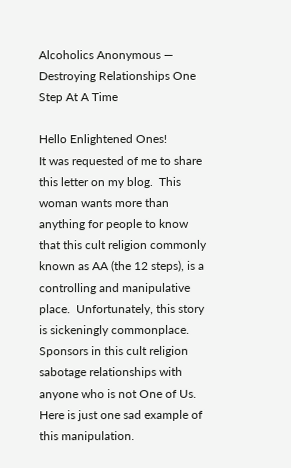Alcoholics Anonymous — Destroying Relationships One Step At A Time

Hello Enlightened Ones!
It was requested of me to share this letter on my blog.  This woman wants more than anything for people to know that this cult religion commonly known as AA (the 12 steps), is a controlling and manipulative place.  Unfortunately, this story is sickeningly commonplace.  Sponsors in this cult religion sabotage relationships with anyone who is not One of Us.  Here is just one sad example of this manipulation.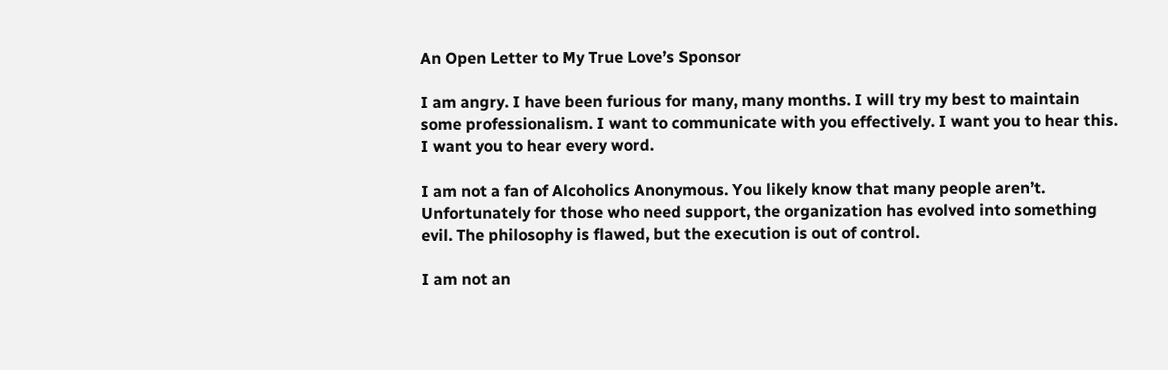An Open Letter to My True Love’s Sponsor

I am angry. I have been furious for many, many months. I will try my best to maintain some professionalism. I want to communicate with you effectively. I want you to hear this. I want you to hear every word.

I am not a fan of Alcoholics Anonymous. You likely know that many people aren’t.
Unfortunately for those who need support, the organization has evolved into something evil. The philosophy is flawed, but the execution is out of control.

I am not an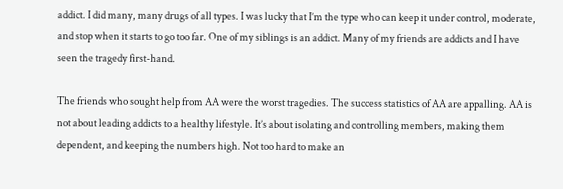addict. I did many, many drugs of all types. I was lucky that I’m the type who can keep it under control, moderate, and stop when it starts to go too far. One of my siblings is an addict. Many of my friends are addicts and I have seen the tragedy first-hand.

The friends who sought help from AA were the worst tragedies. The success statistics of AA are appalling. AA is not about leading addicts to a healthy lifestyle. It’s about isolating and controlling members, making them dependent, and keeping the numbers high. Not too hard to make an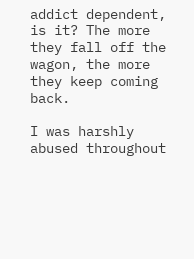addict dependent, is it? The more they fall off the wagon, the more they keep coming back.

I was harshly abused throughout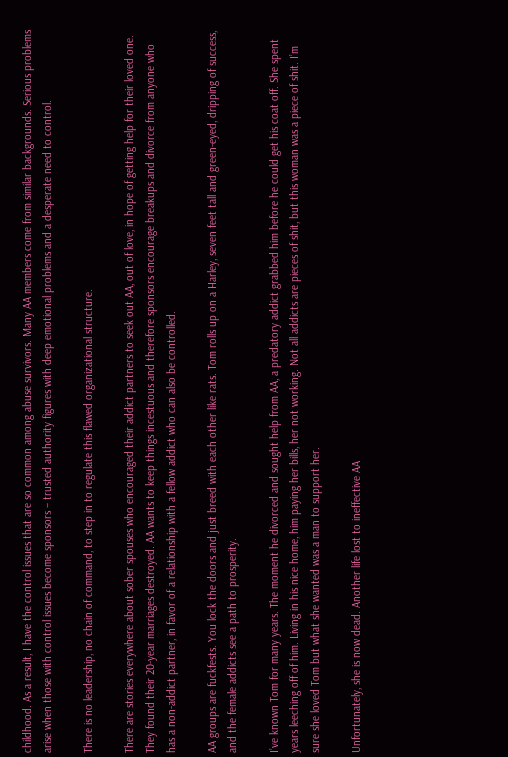childhood. As a result, I have the control issues that are so common among abuse survivors. Many AA members come from similar backgrounds. Serious problems arise when those with control issues become sponsors – trusted authority figures with deep emotional problems and a desperate need to control.

There is no leadership, no chain of command, to step in to regulate this flawed organizational structure.

There are stories everywhere about sober spouses who encouraged their addict partners to seek out AA, out of love, in hope of getting help for their loved one. They found their 20-year marriages destroyed. AA wants to keep things incestuous and therefore sponsors encourage breakups and divorce from anyone who has a non-addict partner, in favor of a relationship with a fellow addict who can also be controlled.

AA groups are fuckfests. You lock the doors and just breed with each other like rats. Tom rolls up on a Harley, seven feet tall and green-eyed, dripping of success, and the female addicts see a path to prosperity.

I’ve known Tom for many years. The moment he divorced and sought help from AA, a predatory addict grabbed him before he could get his coat off. She spent years leeching off of him. Living in his nice home, him paying her bills, her not working. Not all addicts are pieces of shit, but this woman was a piece of shit. I’m sure she loved Tom but what she wanted was a man to support her.

Unfortunately, she is now dead. Another life lost to ineffective AA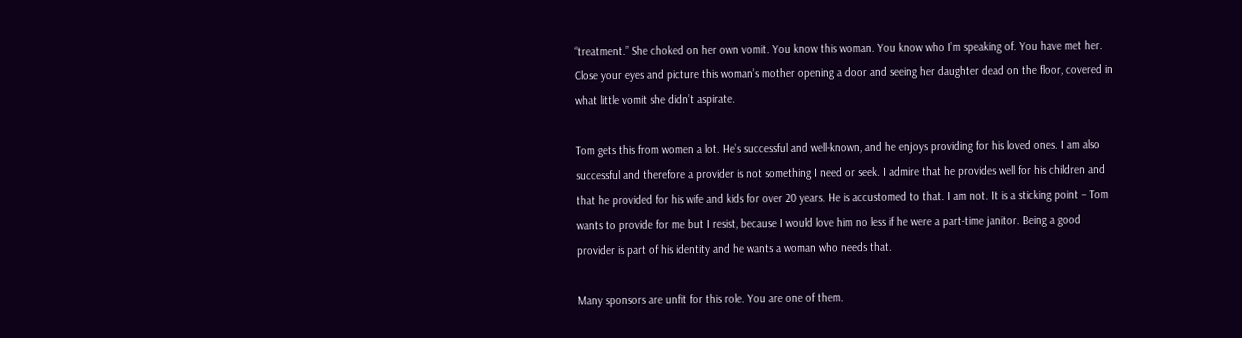“treatment.” She choked on her own vomit. You know this woman. You know who I’m speaking of. You have met her. Close your eyes and picture this woman’s mother opening a door and seeing her daughter dead on the floor, covered in what little vomit she didn’t aspirate.

Tom gets this from women a lot. He’s successful and well-known, and he enjoys providing for his loved ones. I am also successful and therefore a provider is not something I need or seek. I admire that he provides well for his children and that he provided for his wife and kids for over 20 years. He is accustomed to that. I am not. It is a sticking point – Tom wants to provide for me but I resist, because I would love him no less if he were a part-time janitor. Being a good provider is part of his identity and he wants a woman who needs that.

Many sponsors are unfit for this role. You are one of them.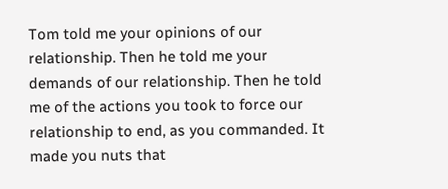Tom told me your opinions of our relationship. Then he told me your demands of our relationship. Then he told me of the actions you took to force our relationship to end, as you commanded. It made you nuts that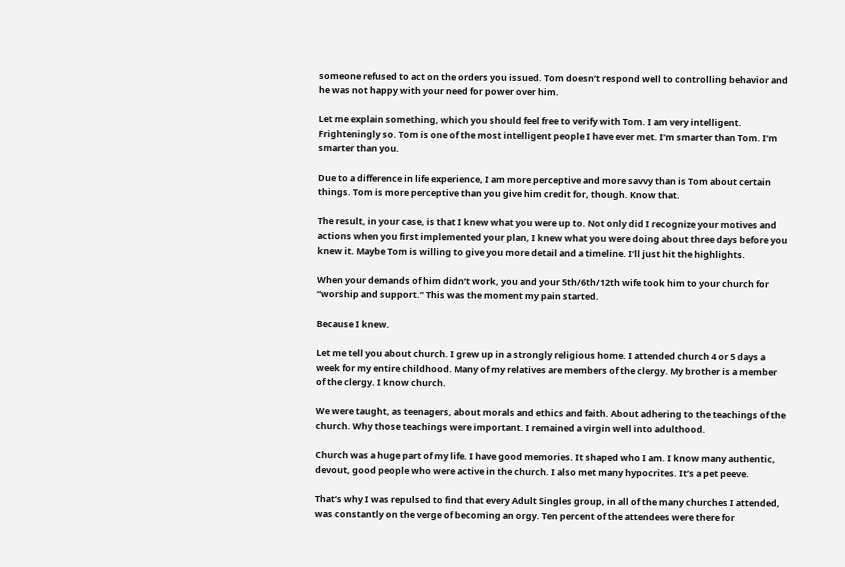someone refused to act on the orders you issued. Tom doesn’t respond well to controlling behavior and he was not happy with your need for power over him.

Let me explain something, which you should feel free to verify with Tom. I am very intelligent. Frighteningly so. Tom is one of the most intelligent people I have ever met. I’m smarter than Tom. I’m smarter than you.

Due to a difference in life experience, I am more perceptive and more savvy than is Tom about certain things. Tom is more perceptive than you give him credit for, though. Know that.

The result, in your case, is that I knew what you were up to. Not only did I recognize your motives and actions when you first implemented your plan, I knew what you were doing about three days before you knew it. Maybe Tom is willing to give you more detail and a timeline. I’ll just hit the highlights.

When your demands of him didn’t work, you and your 5th/6th/12th wife took him to your church for “worship and support.” This was the moment my pain started.

Because I knew.

Let me tell you about church. I grew up in a strongly religious home. I attended church 4 or 5 days a week for my entire childhood. Many of my relatives are members of the clergy. My brother is a member of the clergy. I know church.

We were taught, as teenagers, about morals and ethics and faith. About adhering to the teachings of the church. Why those teachings were important. I remained a virgin well into adulthood.

Church was a huge part of my life. I have good memories. It shaped who I am. I know many authentic, devout, good people who were active in the church. I also met many hypocrites. It’s a pet peeve.

That’s why I was repulsed to find that every Adult Singles group, in all of the many churches I attended, was constantly on the verge of becoming an orgy. Ten percent of the attendees were there for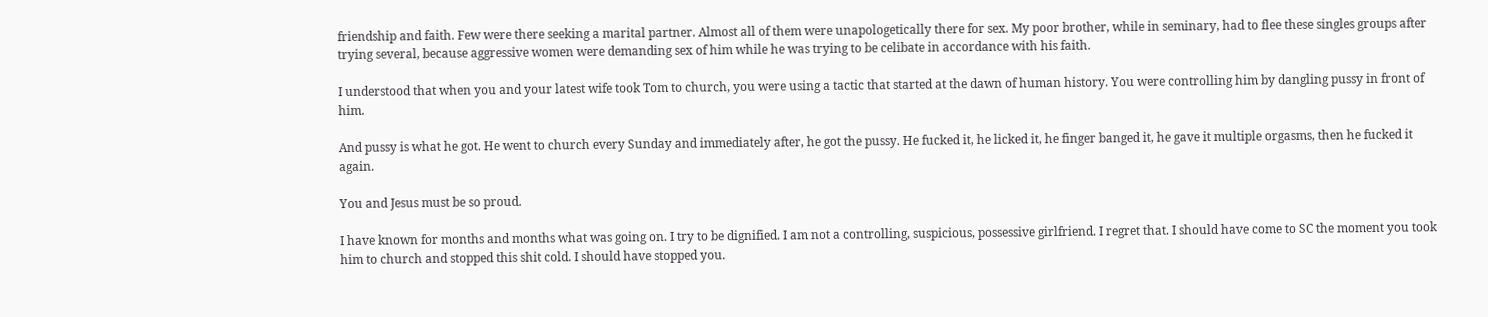friendship and faith. Few were there seeking a marital partner. Almost all of them were unapologetically there for sex. My poor brother, while in seminary, had to flee these singles groups after trying several, because aggressive women were demanding sex of him while he was trying to be celibate in accordance with his faith.

I understood that when you and your latest wife took Tom to church, you were using a tactic that started at the dawn of human history. You were controlling him by dangling pussy in front of him.

And pussy is what he got. He went to church every Sunday and immediately after, he got the pussy. He fucked it, he licked it, he finger banged it, he gave it multiple orgasms, then he fucked it again.

You and Jesus must be so proud.

I have known for months and months what was going on. I try to be dignified. I am not a controlling, suspicious, possessive girlfriend. I regret that. I should have come to SC the moment you took him to church and stopped this shit cold. I should have stopped you.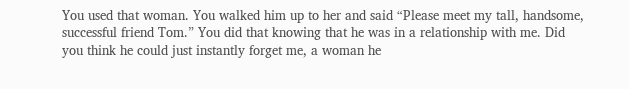You used that woman. You walked him up to her and said “Please meet my tall, handsome, successful friend Tom.” You did that knowing that he was in a relationship with me. Did you think he could just instantly forget me, a woman he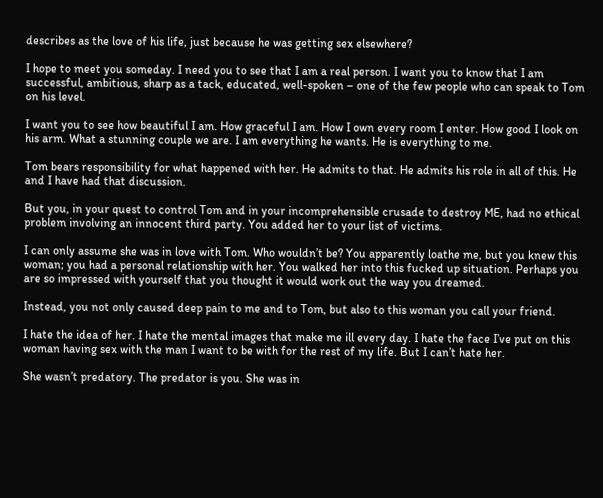describes as the love of his life, just because he was getting sex elsewhere?

I hope to meet you someday. I need you to see that I am a real person. I want you to know that I am successful, ambitious, sharp as a tack, educated, well-spoken – one of the few people who can speak to Tom on his level.

I want you to see how beautiful I am. How graceful I am. How I own every room I enter. How good I look on his arm. What a stunning couple we are. I am everything he wants. He is everything to me.

Tom bears responsibility for what happened with her. He admits to that. He admits his role in all of this. He and I have had that discussion.

But you, in your quest to control Tom and in your incomprehensible crusade to destroy ME, had no ethical problem involving an innocent third party. You added her to your list of victims.

I can only assume she was in love with Tom. Who wouldn’t be? You apparently loathe me, but you knew this woman; you had a personal relationship with her. You walked her into this fucked up situation. Perhaps you are so impressed with yourself that you thought it would work out the way you dreamed.

Instead, you not only caused deep pain to me and to Tom, but also to this woman you call your friend.

I hate the idea of her. I hate the mental images that make me ill every day. I hate the face I’ve put on this woman having sex with the man I want to be with for the rest of my life. But I can’t hate her.

She wasn’t predatory. The predator is you. She was in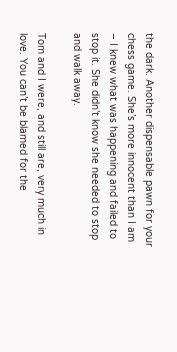the dark. Another dispensable pawn for your chess game. She’s more innocent than I am – I knew what was happening and failed to stop it. She didn’t know she needed to stop and walk away.

Tom and I were, and still are, very much in love. You can’t be blamed for the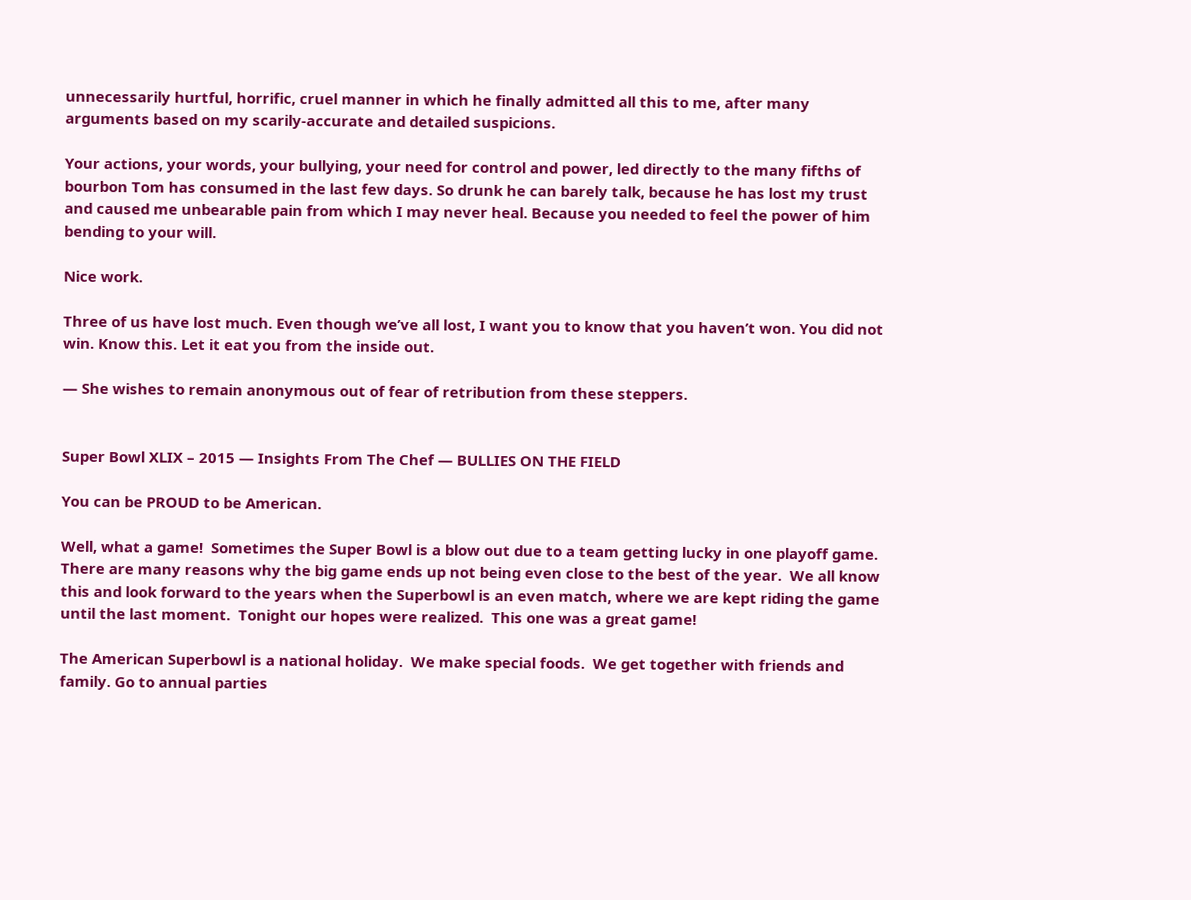unnecessarily hurtful, horrific, cruel manner in which he finally admitted all this to me, after many arguments based on my scarily-accurate and detailed suspicions.

Your actions, your words, your bullying, your need for control and power, led directly to the many fifths of bourbon Tom has consumed in the last few days. So drunk he can barely talk, because he has lost my trust and caused me unbearable pain from which I may never heal. Because you needed to feel the power of him bending to your will.

Nice work.

Three of us have lost much. Even though we’ve all lost, I want you to know that you haven’t won. You did not win. Know this. Let it eat you from the inside out.

— She wishes to remain anonymous out of fear of retribution from these steppers.


Super Bowl XLIX – 2015 — Insights From The Chef — BULLIES ON THE FIELD

You can be PROUD to be American.

Well, what a game!  Sometimes the Super Bowl is a blow out due to a team getting lucky in one playoff game.  There are many reasons why the big game ends up not being even close to the best of the year.  We all know this and look forward to the years when the Superbowl is an even match, where we are kept riding the game until the last moment.  Tonight our hopes were realized.  This one was a great game!

The American Superbowl is a national holiday.  We make special foods.  We get together with friends and family. Go to annual parties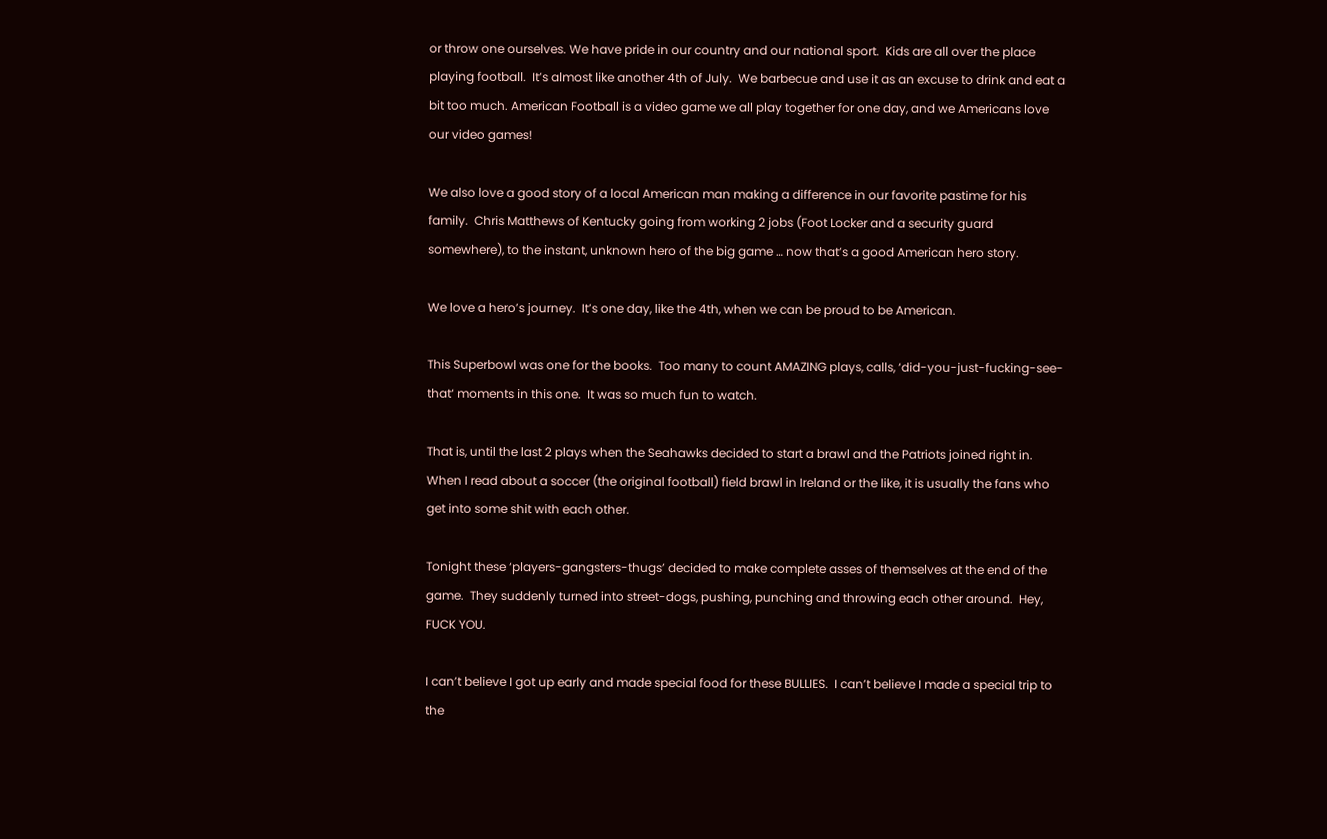or throw one ourselves. We have pride in our country and our national sport.  Kids are all over the place playing football.  It’s almost like another 4th of July.  We barbecue and use it as an excuse to drink and eat a bit too much. American Football is a video game we all play together for one day, and we Americans love our video games!

We also love a good story of a local American man making a difference in our favorite pastime for his family.  Chris Matthews of Kentucky going from working 2 jobs (Foot Locker and a security guard somewhere), to the instant, unknown hero of the big game … now that’s a good American hero story.

We love a hero’s journey.  It’s one day, like the 4th, when we can be proud to be American.

This Superbowl was one for the books.  Too many to count AMAZING plays, calls, ‘did-you-just-fucking-see-that‘ moments in this one.  It was so much fun to watch.

That is, until the last 2 plays when the Seahawks decided to start a brawl and the Patriots joined right in.  When I read about a soccer (the original football) field brawl in Ireland or the like, it is usually the fans who get into some shit with each other.

Tonight these ‘players-gangsters-thugs’ decided to make complete asses of themselves at the end of the game.  They suddenly turned into street-dogs, pushing, punching and throwing each other around.  Hey, FUCK YOU.

I can’t believe I got up early and made special food for these BULLIES.  I can’t believe I made a special trip to the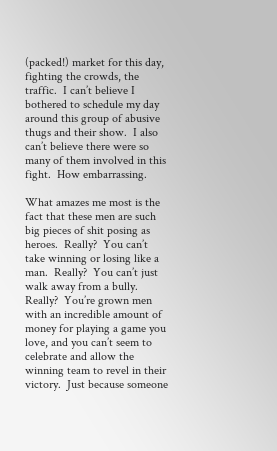(packed!) market for this day, fighting the crowds, the traffic.  I can’t believe I bothered to schedule my day around this group of abusive thugs and their show.  I also can’t believe there were so many of them involved in this fight.  How embarrassing.

What amazes me most is the fact that these men are such big pieces of shit posing as heroes.  Really?  You can’t take winning or losing like a man.  Really?  You can’t just walk away from a bully.  Really?  You’re grown men with an incredible amount of money for playing a game you love, and you can’t seem to celebrate and allow the winning team to revel in their victory.  Just because someone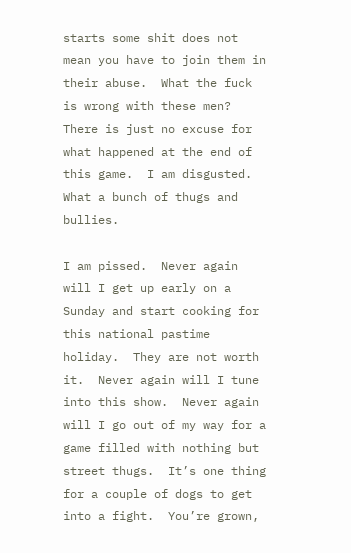starts some shit does not mean you have to join them in their abuse.  What the fuck is wrong with these men?  There is just no excuse for what happened at the end of this game.  I am disgusted.  What a bunch of thugs and bullies.

I am pissed.  Never again will I get up early on a Sunday and start cooking for this national pastime holiday.  They are not worth it.  Never again will I tune into this show.  Never again will I go out of my way for a game filled with nothing but street thugs.  It’s one thing for a couple of dogs to get into a fight.  You’re grown,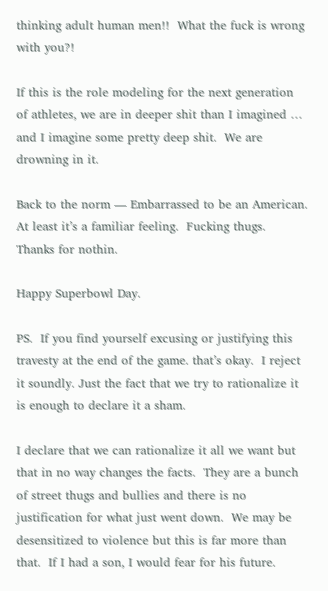thinking adult human men!!  What the fuck is wrong with you?!

If this is the role modeling for the next generation of athletes, we are in deeper shit than I imagined … and I imagine some pretty deep shit.  We are drowning in it.

Back to the norm — Embarrassed to be an American.  At least it’s a familiar feeling.  Fucking thugs.  Thanks for nothin.

Happy Superbowl Day.

PS.  If you find yourself excusing or justifying this travesty at the end of the game. that’s okay.  I reject it soundly. Just the fact that we try to rationalize it is enough to declare it a sham.

I declare that we can rationalize it all we want but that in no way changes the facts.  They are a bunch of street thugs and bullies and there is no justification for what just went down.  We may be desensitized to violence but this is far more than that.  If I had a son, I would fear for his future.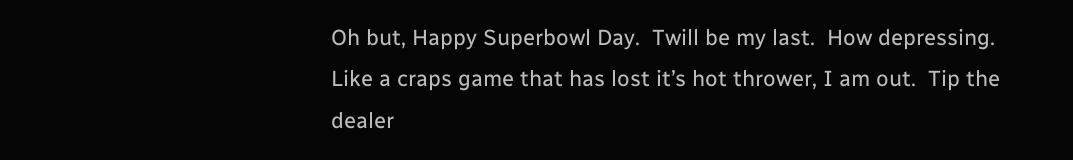Oh but, Happy Superbowl Day.  Twill be my last.  How depressing.  Like a craps game that has lost it’s hot thrower, I am out.  Tip the dealer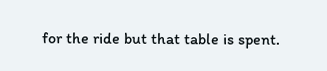for the ride but that table is spent.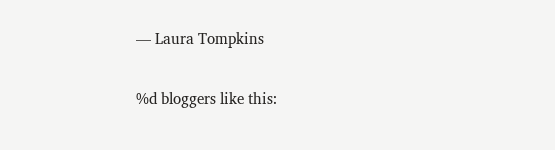— Laura Tompkins

%d bloggers like this: